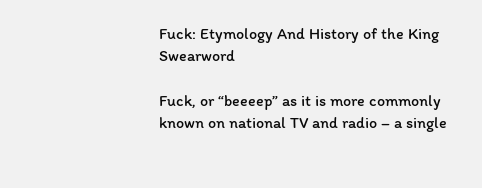Fuck: Etymology And History of the King Swearword

Fuck, or “beeeep” as it is more commonly known on national TV and radio – a single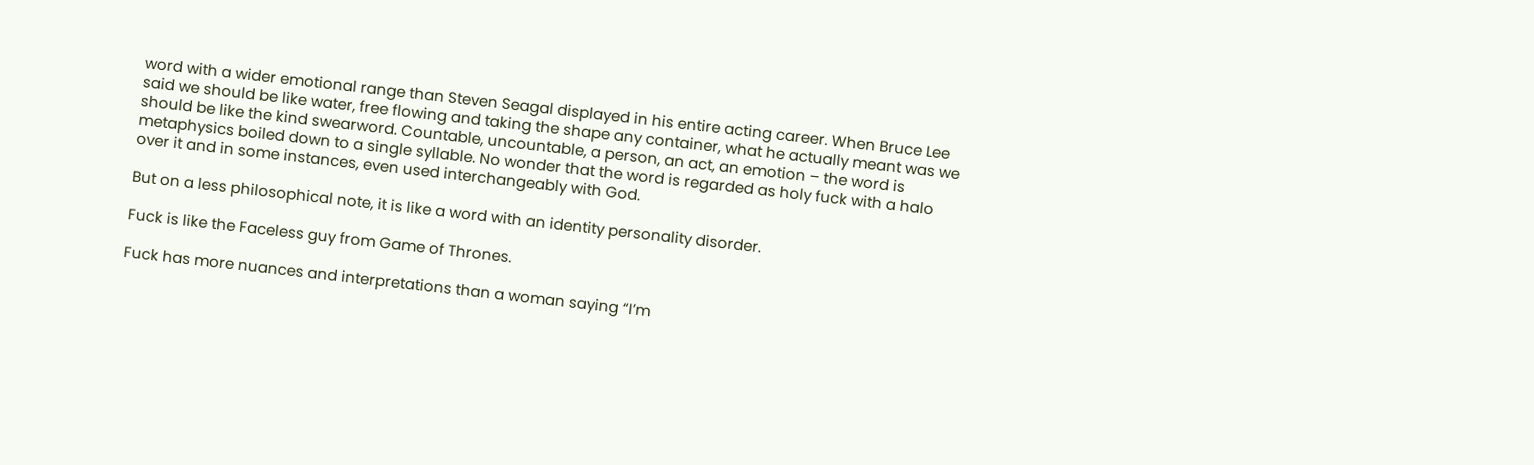word with a wider emotional range than Steven Seagal displayed in his entire acting career. When Bruce Lee said we should be like water, free flowing and taking the shape any container, what he actually meant was we should be like the kind swearword. Countable, uncountable, a person, an act, an emotion – the word is metaphysics boiled down to a single syllable. No wonder that the word is regarded as holy fuck with a halo over it and in some instances, even used interchangeably with God.

But on a less philosophical note, it is like a word with an identity personality disorder.

Fuck is like the Faceless guy from Game of Thrones.

Fuck has more nuances and interpretations than a woman saying “I’m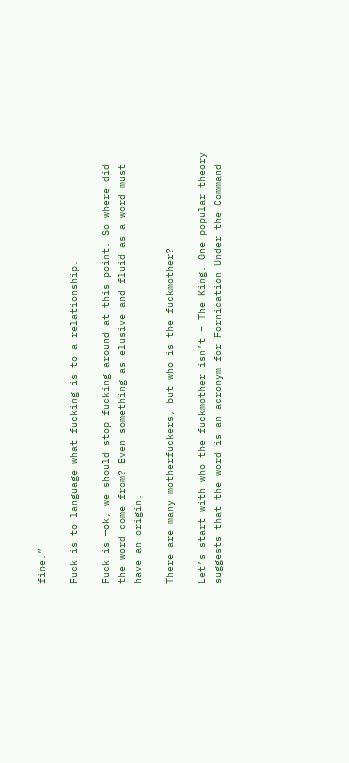fine.”

Fuck is to language what fucking is to a relationship.

Fuck is —ok, we should stop fucking around at this point. So where did the word come from? Even something as elusive and fluid as a word must have an origin.

There are many motherfuckers, but who is the fuckmother?

Let’s start with who the fuckmother isn’t – The King. One popular theory suggests that the word is an acronym for Fornication Under the Command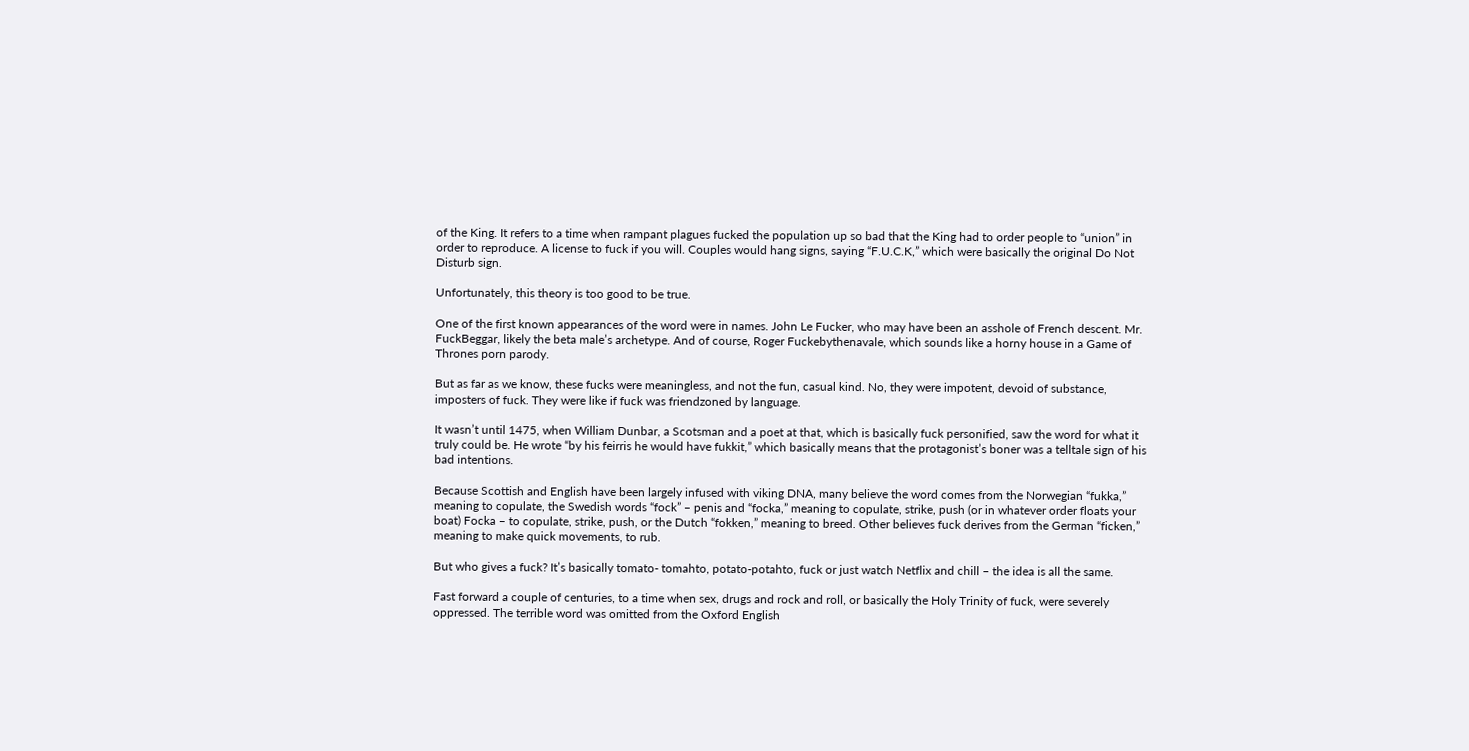of the King. It refers to a time when rampant plagues fucked the population up so bad that the King had to order people to “union” in order to reproduce. A license to fuck if you will. Couples would hang signs, saying “F.U.C.K,” which were basically the original Do Not Disturb sign.

Unfortunately, this theory is too good to be true.

One of the first known appearances of the word were in names. John Le Fucker, who may have been an asshole of French descent. Mr. FuckBeggar, likely the beta male’s archetype. And of course, Roger Fuckebythenavale, which sounds like a horny house in a Game of Thrones porn parody.

But as far as we know, these fucks were meaningless, and not the fun, casual kind. No, they were impotent, devoid of substance, imposters of fuck. They were like if fuck was friendzoned by language.

It wasn’t until 1475, when William Dunbar, a Scotsman and a poet at that, which is basically fuck personified, saw the word for what it truly could be. He wrote “by his feirris he would have fukkit,” which basically means that the protagonist’s boner was a telltale sign of his bad intentions.

Because Scottish and English have been largely infused with viking DNA, many believe the word comes from the Norwegian “fukka,” meaning to copulate, the Swedish words “fock” – penis and “focka,” meaning to copulate, strike, push (or in whatever order floats your boat) Focka – to copulate, strike, push, or the Dutch “fokken,” meaning to breed. Other believes fuck derives from the German “ficken,” meaning to make quick movements, to rub.

But who gives a fuck? It’s basically tomato- tomahto, potato-potahto, fuck or just watch Netflix and chill – the idea is all the same.

Fast forward a couple of centuries, to a time when sex, drugs and rock and roll, or basically the Holy Trinity of fuck, were severely oppressed. The terrible word was omitted from the Oxford English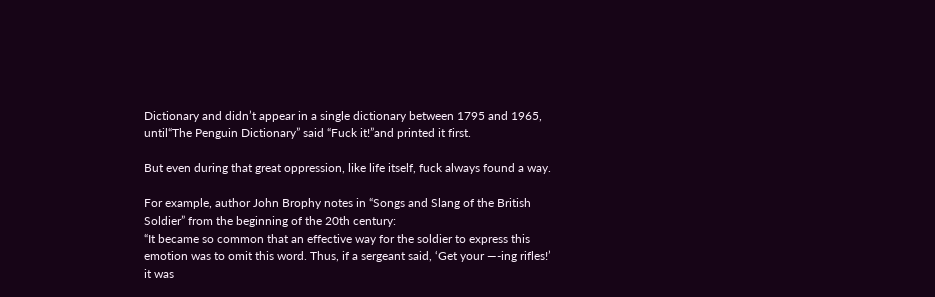Dictionary and didn’t appear in a single dictionary between 1795 and 1965, until“The Penguin Dictionary” said “Fuck it!”and printed it first.

But even during that great oppression, like life itself, fuck always found a way.

For example, author John Brophy notes in “Songs and Slang of the British Soldier” from the beginning of the 20th century:
“It became so common that an effective way for the soldier to express this emotion was to omit this word. Thus, if a sergeant said, ‘Get your —-ing rifles!’ it was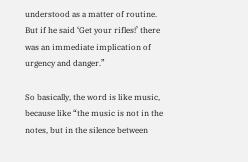understood as a matter of routine. But if he said ‘Get your rifles!’ there was an immediate implication of urgency and danger.”

So basically, the word is like music, because like “the music is not in the notes, but in the silence between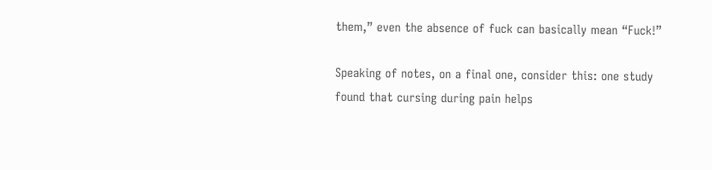them,” even the absence of fuck can basically mean “Fuck!”

Speaking of notes, on a final one, consider this: one study found that cursing during pain helps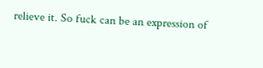relieve it. So fuck can be an expression of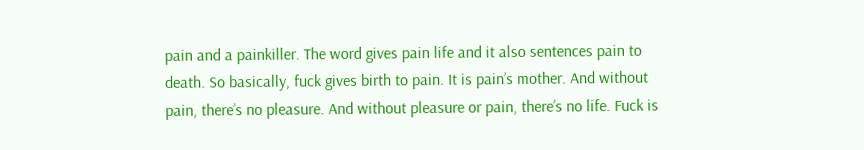pain and a painkiller. The word gives pain life and it also sentences pain to death. So basically, fuck gives birth to pain. It is pain’s mother. And without pain, there’s no pleasure. And without pleasure or pain, there’s no life. Fuck is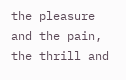the pleasure and the pain, the thrill and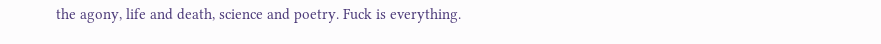the agony, life and death, science and poetry. Fuck is everything.